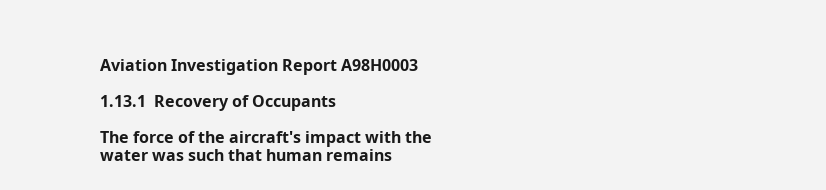Aviation Investigation Report A98H0003

1.13.1  Recovery of Occupants

The force of the aircraft's impact with the water was such that human remains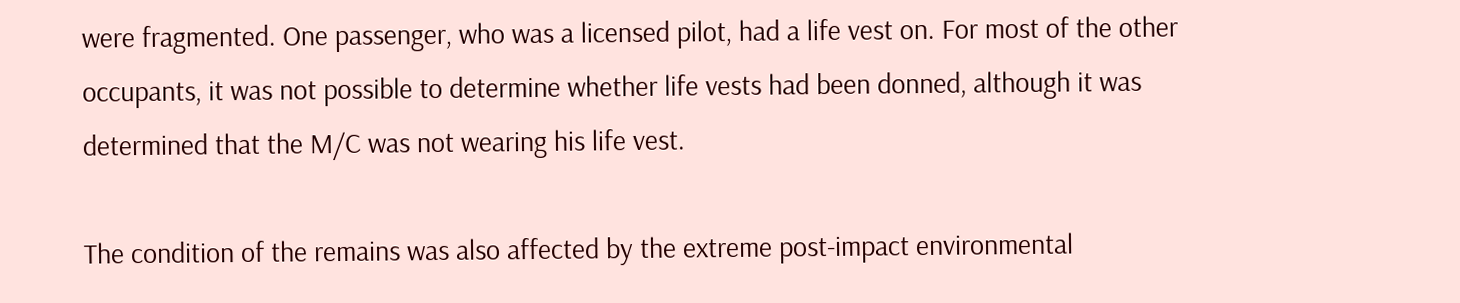were fragmented. One passenger, who was a licensed pilot, had a life vest on. For most of the other occupants, it was not possible to determine whether life vests had been donned, although it was determined that the M/C was not wearing his life vest.

The condition of the remains was also affected by the extreme post-impact environmental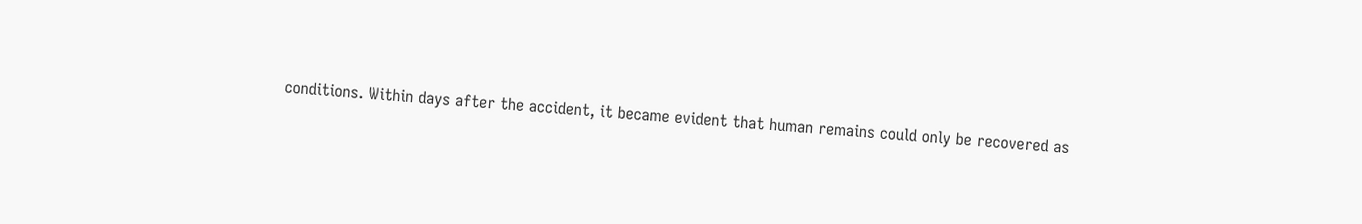conditions. Within days after the accident, it became evident that human remains could only be recovered as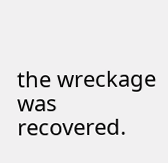the wreckage was recovered.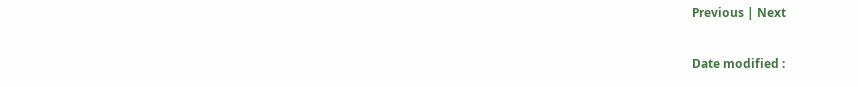Previous | Next

Date modified :